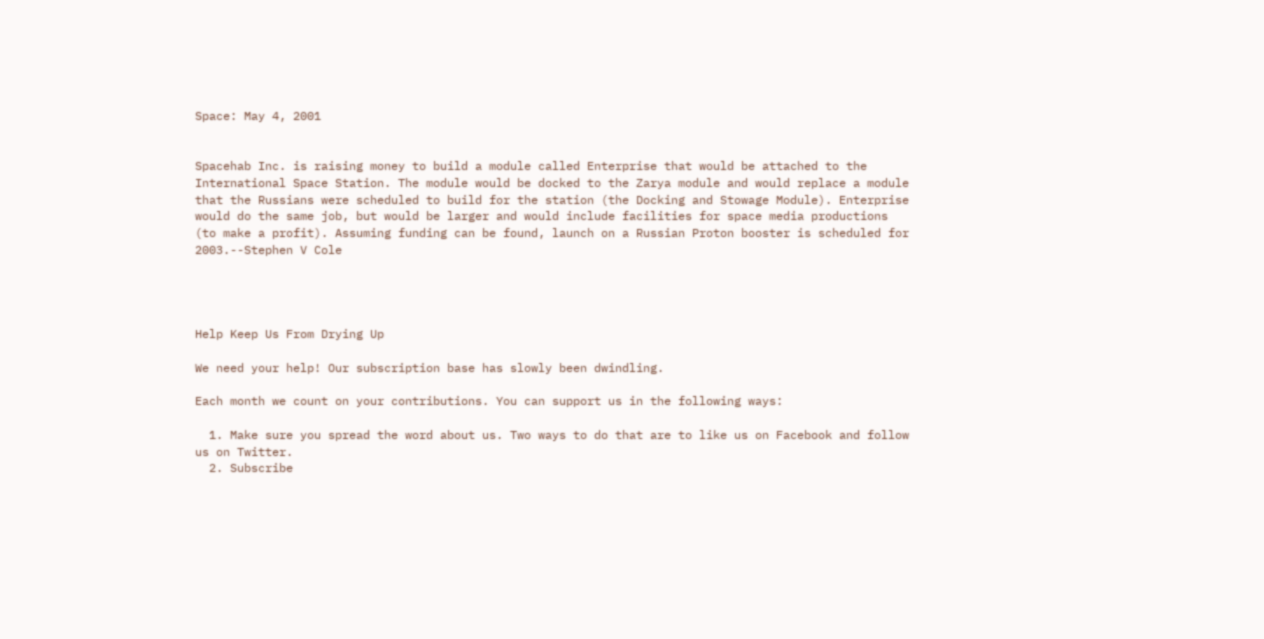Space: May 4, 2001


Spacehab Inc. is raising money to build a module called Enterprise that would be attached to the International Space Station. The module would be docked to the Zarya module and would replace a module that the Russians were scheduled to build for the station (the Docking and Stowage Module). Enterprise would do the same job, but would be larger and would include facilities for space media productions (to make a profit). Assuming funding can be found, launch on a Russian Proton booster is scheduled for 2003.--Stephen V Cole




Help Keep Us From Drying Up

We need your help! Our subscription base has slowly been dwindling.

Each month we count on your contributions. You can support us in the following ways:

  1. Make sure you spread the word about us. Two ways to do that are to like us on Facebook and follow us on Twitter.
  2. Subscribe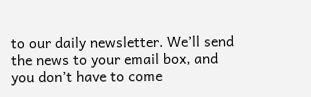to our daily newsletter. We’ll send the news to your email box, and you don’t have to come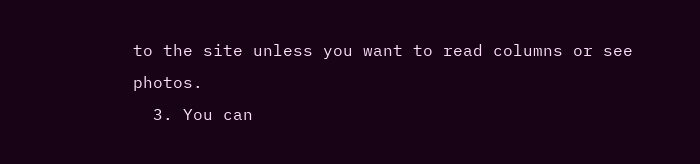to the site unless you want to read columns or see photos.
  3. You can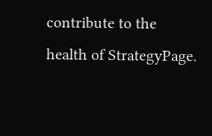contribute to the health of StrategyPage.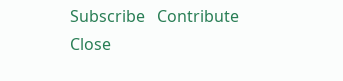Subscribe   Contribute   Close